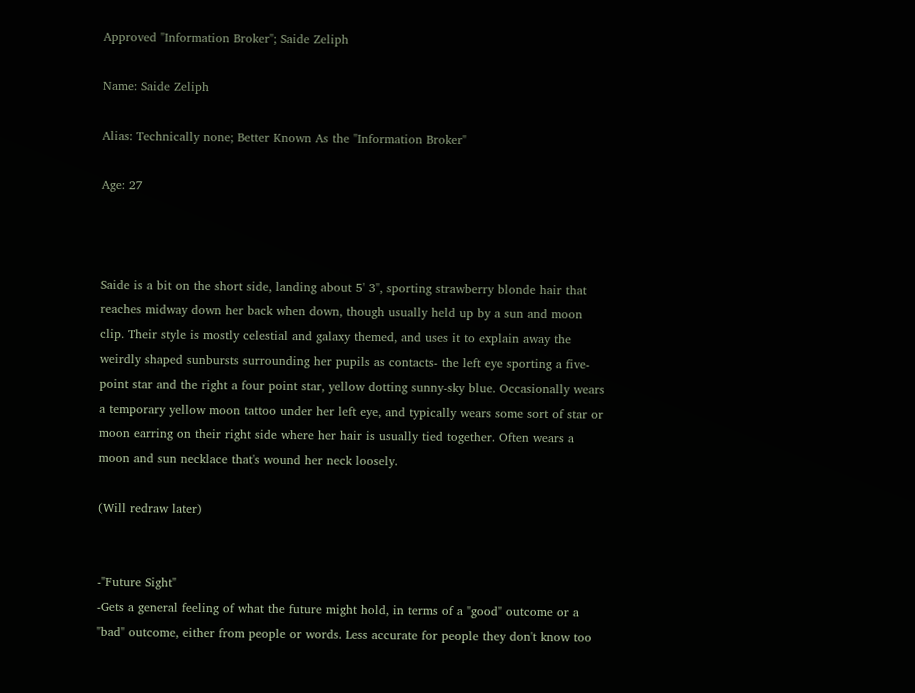Approved "Information Broker"; Saide Zeliph

Name: Saide Zeliph

Alias: Technically none; Better Known As the "Information Broker"

Age: 27



Saide is a bit on the short side, landing about 5' 3", sporting strawberry blonde hair that reaches midway down her back when down, though usually held up by a sun and moon clip. Their style is mostly celestial and galaxy themed, and uses it to explain away the weirdly shaped sunbursts surrounding her pupils as contacts- the left eye sporting a five-point star and the right a four point star, yellow dotting sunny-sky blue. Occasionally wears a temporary yellow moon tattoo under her left eye, and typically wears some sort of star or moon earring on their right side where her hair is usually tied together. Often wears a moon and sun necklace that's wound her neck loosely.

(Will redraw later)


-"Future Sight"
-Gets a general feeling of what the future might hold, in terms of a "good" outcome or a "bad" outcome, either from people or words. Less accurate for people they don't know too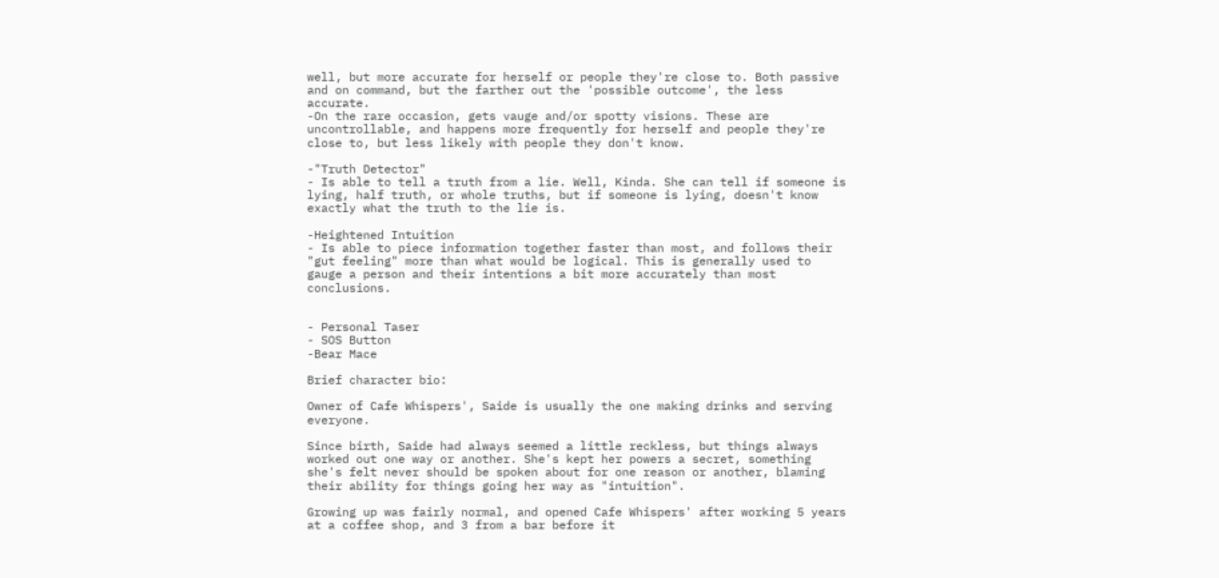well, but more accurate for herself or people they're close to. Both passive and on command, but the farther out the 'possible outcome', the less accurate.
-On the rare occasion, gets vauge and/or spotty visions. These are uncontrollable, and happens more frequently for herself and people they're close to, but less likely with people they don't know.

-"Truth Detector"
- Is able to tell a truth from a lie. Well, Kinda. She can tell if someone is lying, half truth, or whole truths, but if someone is lying, doesn't know exactly what the truth to the lie is.

-Heightened Intuition
- Is able to piece information together faster than most, and follows their "gut feeling" more than what would be logical. This is generally used to gauge a person and their intentions a bit more accurately than most conclusions.


- Personal Taser
- SOS Button
-Bear Mace

Brief character bio:

Owner of Cafe Whispers', Saide is usually the one making drinks and serving everyone.

Since birth, Saide had always seemed a little reckless, but things always worked out one way or another. She's kept her powers a secret, something she's felt never should be spoken about for one reason or another, blaming their ability for things going her way as "intuition".

Growing up was fairly normal, and opened Cafe Whispers' after working 5 years at a coffee shop, and 3 from a bar before it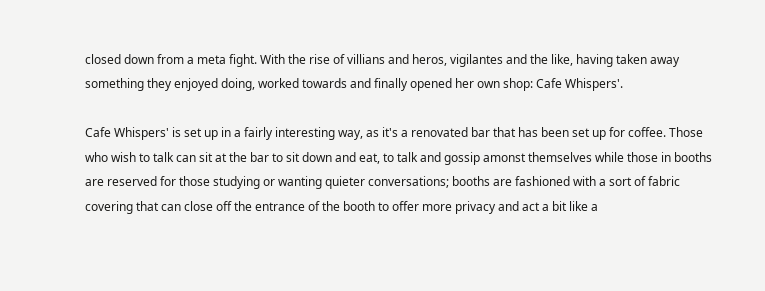closed down from a meta fight. With the rise of villians and heros, vigilantes and the like, having taken away something they enjoyed doing, worked towards and finally opened her own shop: Cafe Whispers'.

Cafe Whispers' is set up in a fairly interesting way, as it's a renovated bar that has been set up for coffee. Those who wish to talk can sit at the bar to sit down and eat, to talk and gossip amonst themselves while those in booths are reserved for those studying or wanting quieter conversations; booths are fashioned with a sort of fabric covering that can close off the entrance of the booth to offer more privacy and act a bit like a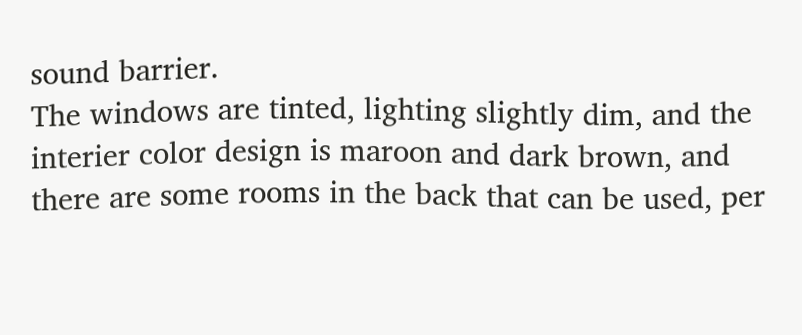sound barrier.
The windows are tinted, lighting slightly dim, and the interier color design is maroon and dark brown, and there are some rooms in the back that can be used, per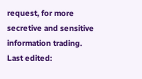request, for more secretive and sensitive information trading.
Last edited: